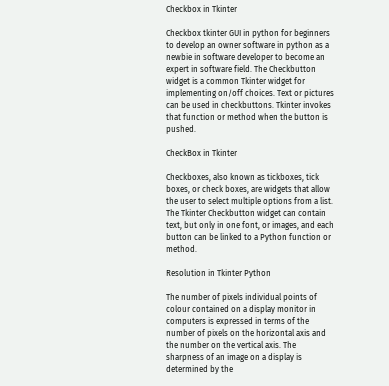Checkbox in Tkinter

Checkbox tkinter GUI in python for beginners to develop an owner software in python as a newbie in software developer to become an expert in software field. The Checkbutton widget is a common Tkinter widget for implementing on/off choices. Text or pictures can be used in checkbuttons. Tkinter invokes that function or method when the button is pushed.

CheckBox in Tkinter

Checkboxes, also known as tickboxes, tick boxes, or check boxes, are widgets that allow the user to select multiple options from a list. The Tkinter Checkbutton widget can contain text, but only in one font, or images, and each button can be linked to a Python function or method.

Resolution in Tkinter Python

The number of pixels individual points of colour contained on a display monitor in computers is expressed in terms of the number of pixels on the horizontal axis and the number on the vertical axis. The sharpness of an image on a display is determined by the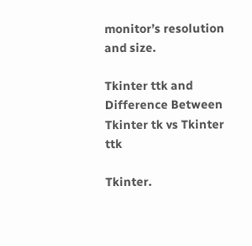monitor’s resolution and size.

Tkinter ttk and Difference Between Tkinter tk vs Tkinter ttk

Tkinter.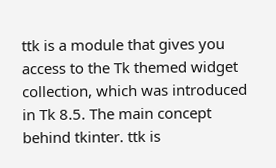ttk is a module that gives you access to the Tk themed widget collection, which was introduced in Tk 8.5. The main concept behind tkinter. ttk is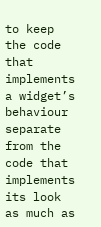to keep the code that implements a widget’s behaviour separate from the code that implements its look as much as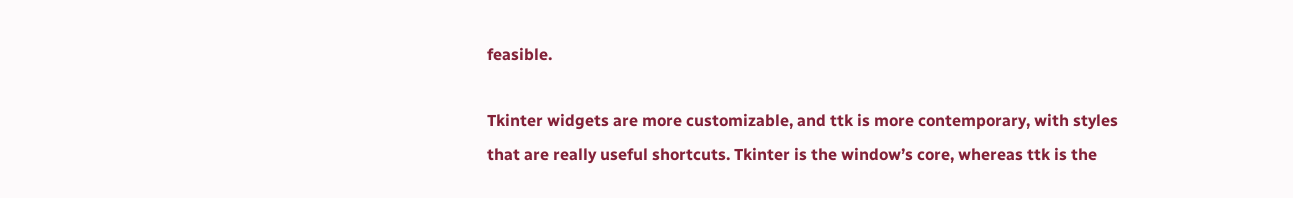feasible.

Tkinter widgets are more customizable, and ttk is more contemporary, with styles that are really useful shortcuts. Tkinter is the window’s core, whereas ttk is the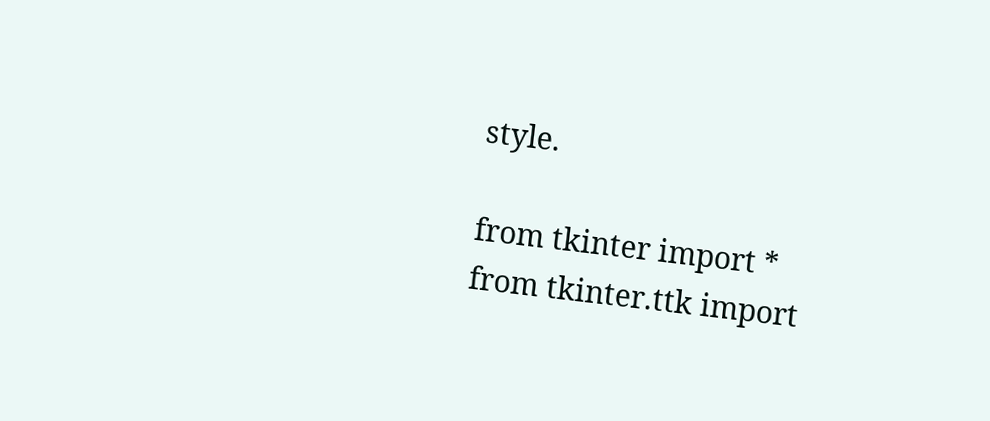style.

from tkinter import *
from tkinter.ttk import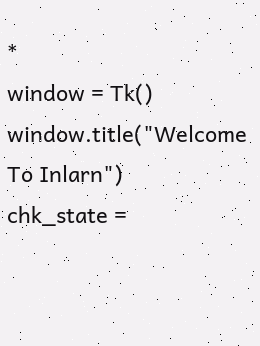*
window = Tk()
window.title("Welcome To Inlarn")
chk_state =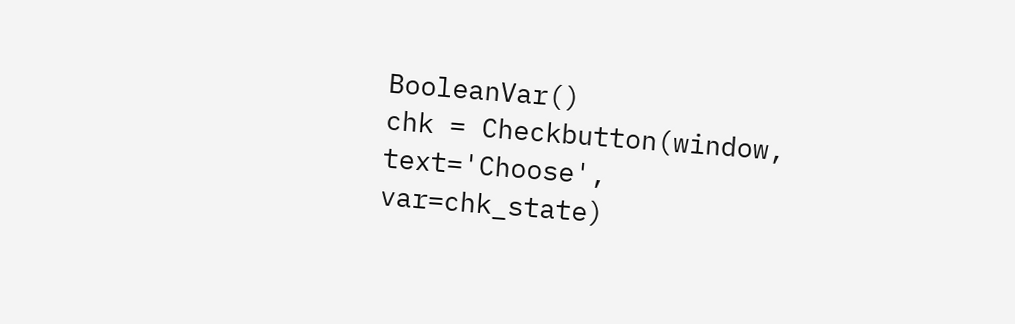BooleanVar()
chk = Checkbutton(window, text='Choose', var=chk_state)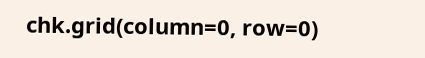chk.grid(column=0, row=0)